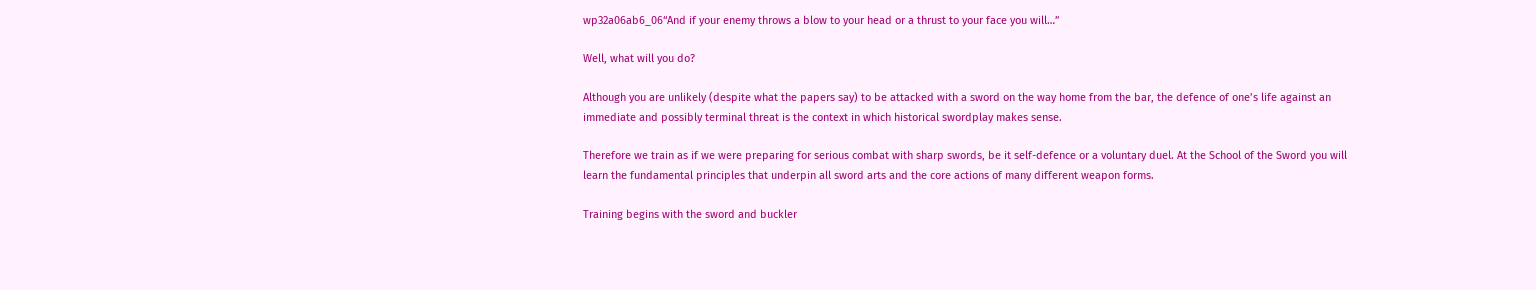wp32a06ab6_06“And if your enemy throws a blow to your head or a thrust to your face you will…”

Well, what will you do?

Although you are unlikely (despite what the papers say) to be attacked with a sword on the way home from the bar, the defence of one’s life against an immediate and possibly terminal threat is the context in which historical swordplay makes sense.

Therefore we train as if we were preparing for serious combat with sharp swords, be it self-defence or a voluntary duel. At the School of the Sword you will learn the fundamental principles that underpin all sword arts and the core actions of many different weapon forms.

Training begins with the sword and buckler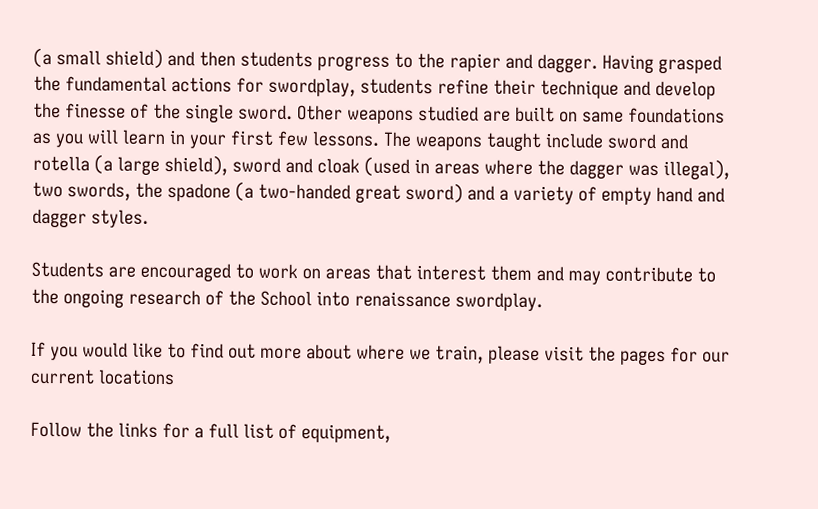(a small shield) and then students progress to the rapier and dagger. Having grasped the fundamental actions for swordplay, students refine their technique and develop the finesse of the single sword. Other weapons studied are built on same foundations as you will learn in your first few lessons. The weapons taught include sword and rotella (a large shield), sword and cloak (used in areas where the dagger was illegal), two swords, the spadone (a two-handed great sword) and a variety of empty hand and dagger styles.

Students are encouraged to work on areas that interest them and may contribute to the ongoing research of the School into renaissance swordplay.

If you would like to find out more about where we train, please visit the pages for our current locations

Follow the links for a full list of equipment,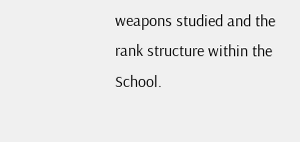weapons studied and the rank structure within the School.